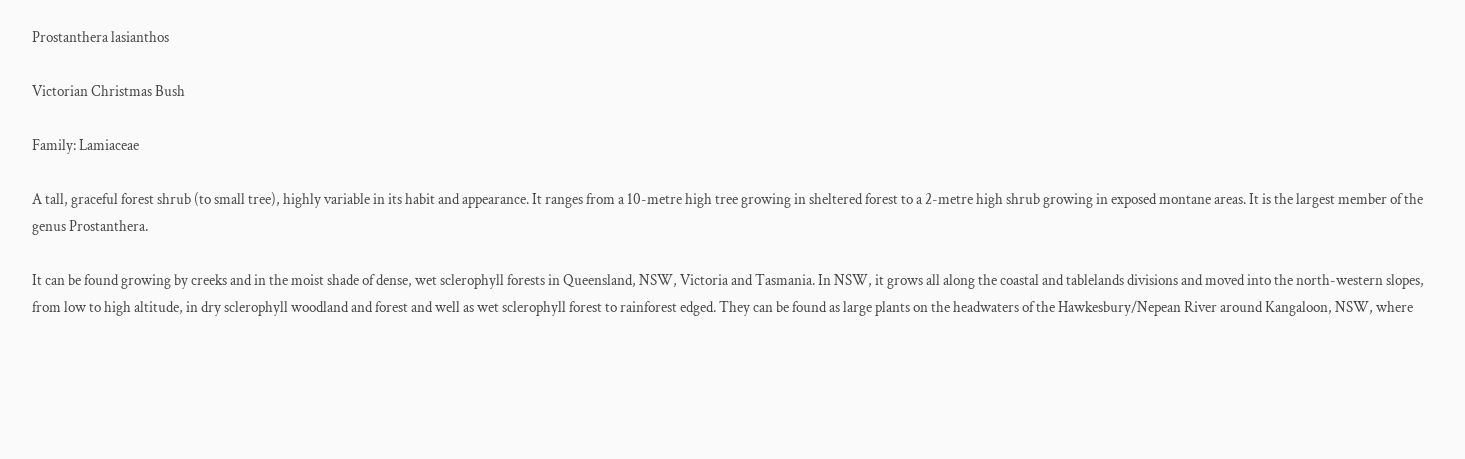Prostanthera lasianthos

Victorian Christmas Bush

Family: Lamiaceae

A tall, graceful forest shrub (to small tree), highly variable in its habit and appearance. It ranges from a 10-metre high tree growing in sheltered forest to a 2-metre high shrub growing in exposed montane areas. It is the largest member of the genus Prostanthera.

It can be found growing by creeks and in the moist shade of dense, wet sclerophyll forests in Queensland, NSW, Victoria and Tasmania. In NSW, it grows all along the coastal and tablelands divisions and moved into the north-western slopes, from low to high altitude, in dry sclerophyll woodland and forest and well as wet sclerophyll forest to rainforest edged. They can be found as large plants on the headwaters of the Hawkesbury/Nepean River around Kangaloon, NSW, where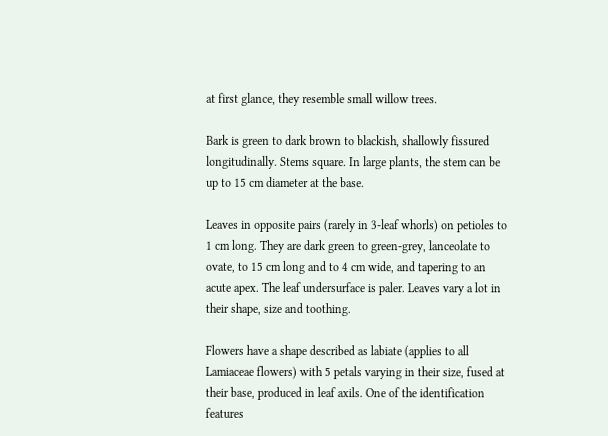at first glance, they resemble small willow trees.

Bark is green to dark brown to blackish, shallowly fissured longitudinally. Stems square. In large plants, the stem can be up to 15 cm diameter at the base.

Leaves in opposite pairs (rarely in 3-leaf whorls) on petioles to 1 cm long. They are dark green to green-grey, lanceolate to ovate, to 15 cm long and to 4 cm wide, and tapering to an acute apex. The leaf undersurface is paler. Leaves vary a lot in their shape, size and toothing.

Flowers have a shape described as labiate (applies to all Lamiaceae flowers) with 5 petals varying in their size, fused at their base, produced in leaf axils. One of the identification features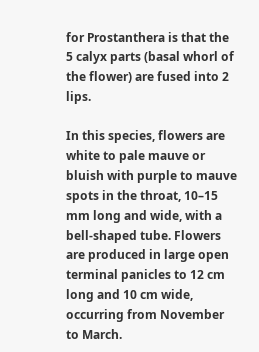for Prostanthera is that the 5 calyx parts (basal whorl of the flower) are fused into 2 lips.

In this species, flowers are white to pale mauve or bluish with purple to mauve spots in the throat, 10–15 mm long and wide, with a bell-shaped tube. Flowers are produced in large open terminal panicles to 12 cm long and 10 cm wide, occurring from November to March.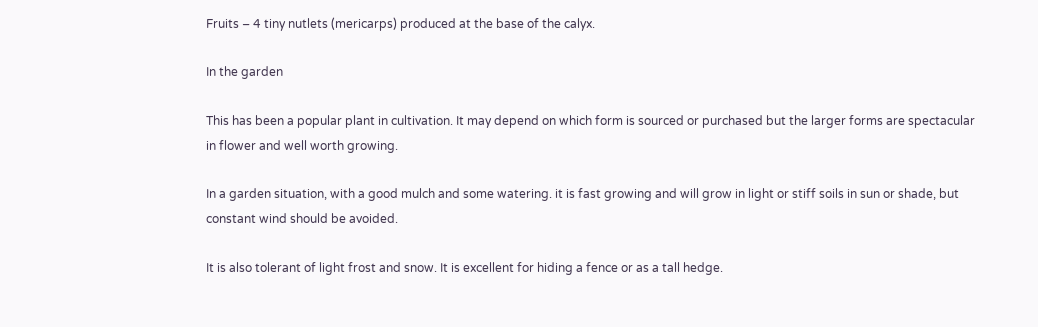Fruits – 4 tiny nutlets (mericarps) produced at the base of the calyx.

In the garden

This has been a popular plant in cultivation. It may depend on which form is sourced or purchased but the larger forms are spectacular in flower and well worth growing.

In a garden situation, with a good mulch and some watering. it is fast growing and will grow in light or stiff soils in sun or shade, but constant wind should be avoided.

It is also tolerant of light frost and snow. It is excellent for hiding a fence or as a tall hedge.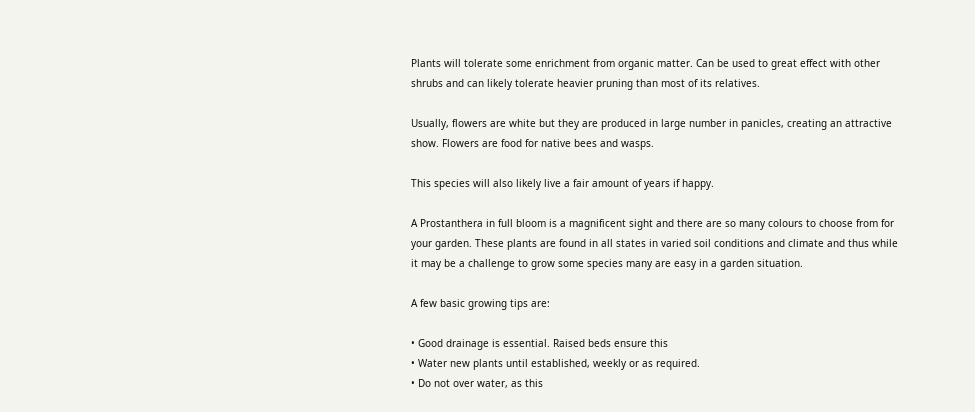Plants will tolerate some enrichment from organic matter. Can be used to great effect with other shrubs and can likely tolerate heavier pruning than most of its relatives.

Usually, flowers are white but they are produced in large number in panicles, creating an attractive show. Flowers are food for native bees and wasps.

This species will also likely live a fair amount of years if happy.

A Prostanthera in full bloom is a magnificent sight and there are so many colours to choose from for your garden. These plants are found in all states in varied soil conditions and climate and thus while it may be a challenge to grow some species many are easy in a garden situation.

A few basic growing tips are:

• Good drainage is essential. Raised beds ensure this
• Water new plants until established, weekly or as required.
• Do not over water, as this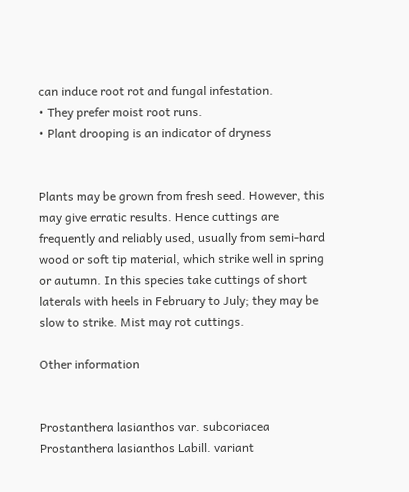can induce root rot and fungal infestation.
• They prefer moist root runs.
• Plant drooping is an indicator of dryness


Plants may be grown from fresh seed. However, this may give erratic results. Hence cuttings are frequently and reliably used, usually from semi-hard wood or soft tip material, which strike well in spring or autumn. In this species take cuttings of short laterals with heels in February to July; they may be slow to strike. Mist may rot cuttings.

Other information


Prostanthera lasianthos var. subcoriacea
Prostanthera lasianthos Labill. variant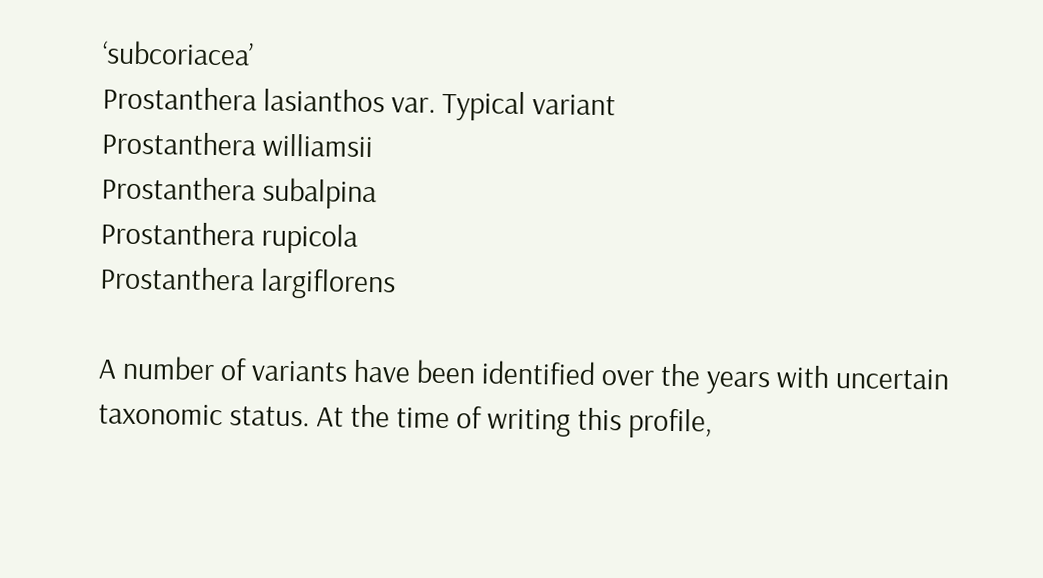‘subcoriacea’
Prostanthera lasianthos var. Typical variant
Prostanthera williamsii
Prostanthera subalpina
Prostanthera rupicola
Prostanthera largiflorens

A number of variants have been identified over the years with uncertain taxonomic status. At the time of writing this profile,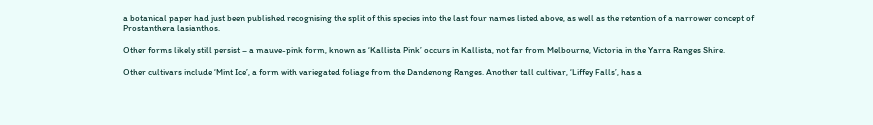a botanical paper had just been published recognising the split of this species into the last four names listed above, as well as the retention of a narrower concept of Prostanthera lasianthos.

Other forms likely still persist – a mauve-pink form, known as ‘Kallista Pink’ occurs in Kallista, not far from Melbourne, Victoria in the Yarra Ranges Shire.

Other cultivars include ‘Mint Ice’, a form with variegated foliage from the Dandenong Ranges. Another tall cultivar, ‘Liffey Falls’, has a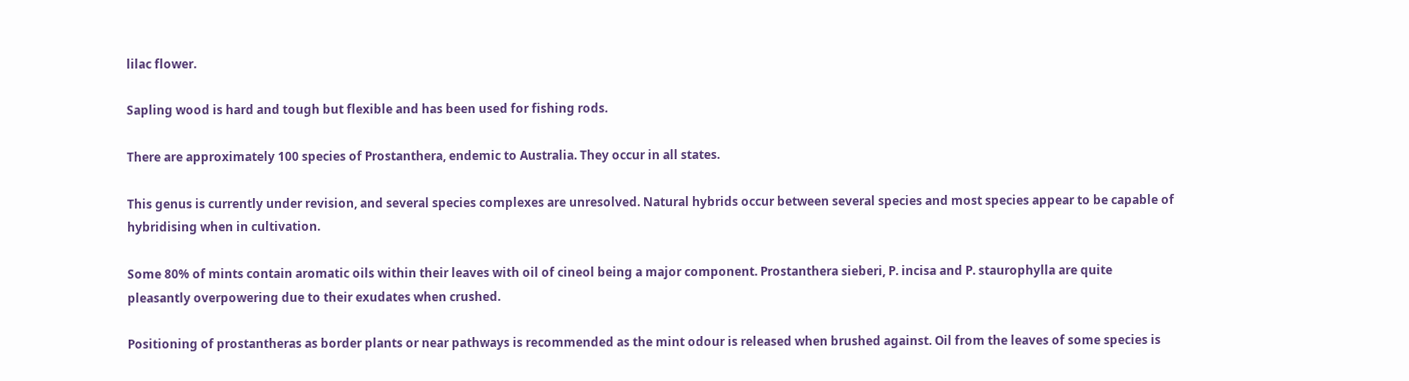lilac flower.

Sapling wood is hard and tough but flexible and has been used for fishing rods.

There are approximately 100 species of Prostanthera, endemic to Australia. They occur in all states.

This genus is currently under revision, and several species complexes are unresolved. Natural hybrids occur between several species and most species appear to be capable of hybridising when in cultivation.

Some 80% of mints contain aromatic oils within their leaves with oil of cineol being a major component. Prostanthera sieberi, P. incisa and P. staurophylla are quite pleasantly overpowering due to their exudates when crushed.

Positioning of prostantheras as border plants or near pathways is recommended as the mint odour is released when brushed against. Oil from the leaves of some species is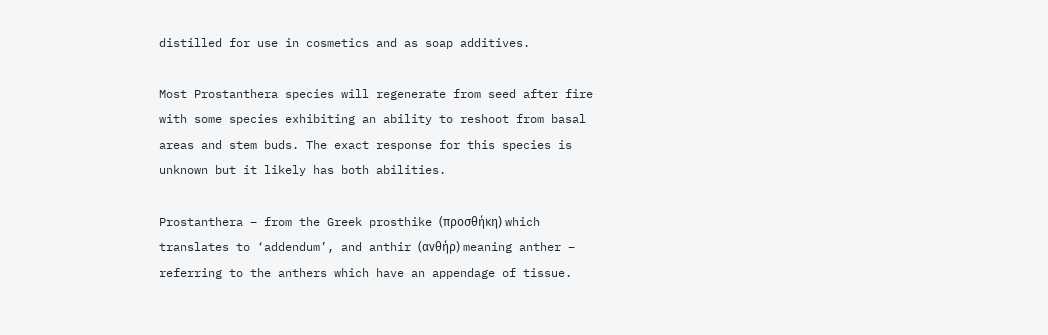distilled for use in cosmetics and as soap additives.

Most Prostanthera species will regenerate from seed after fire with some species exhibiting an ability to reshoot from basal areas and stem buds. The exact response for this species is unknown but it likely has both abilities.

Prostanthera – from the Greek prosthike (προσθήκη) which translates to ‘addendum’, and anthir (ανθήρ) meaning anther – referring to the anthers which have an appendage of tissue.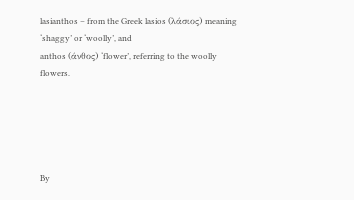lasianthos – from the Greek lasios (λάσιος) meaning ‘shaggy’ or ‘woolly’, and
anthos (άνθος) ‘flower’, referring to the woolly flowers.





By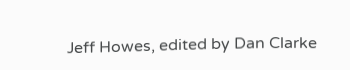Jeff Howes, edited by Dan Clarke